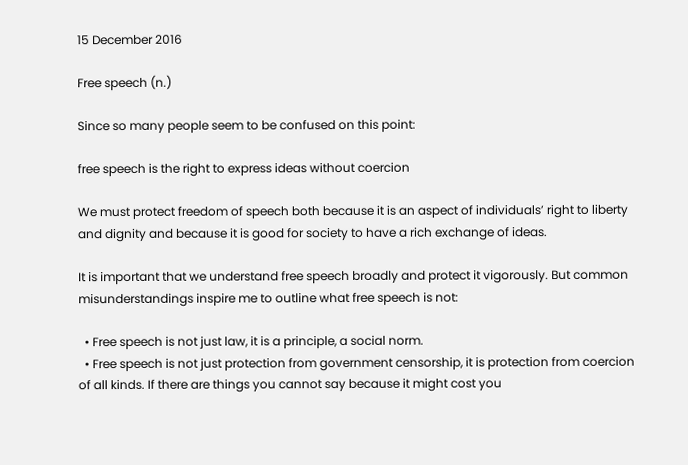15 December 2016

Free speech (n.)

Since so many people seem to be confused on this point:

free speech is the right to express ideas without coercion

We must protect freedom of speech both because it is an aspect of individuals’ right to liberty and dignity and because it is good for society to have a rich exchange of ideas.

It is important that we understand free speech broadly and protect it vigorously. But common misunderstandings inspire me to outline what free speech is not:

  • Free speech is not just law, it is a principle, a social norm.
  • Free speech is not just protection from government censorship, it is protection from coercion of all kinds. If there are things you cannot say because it might cost you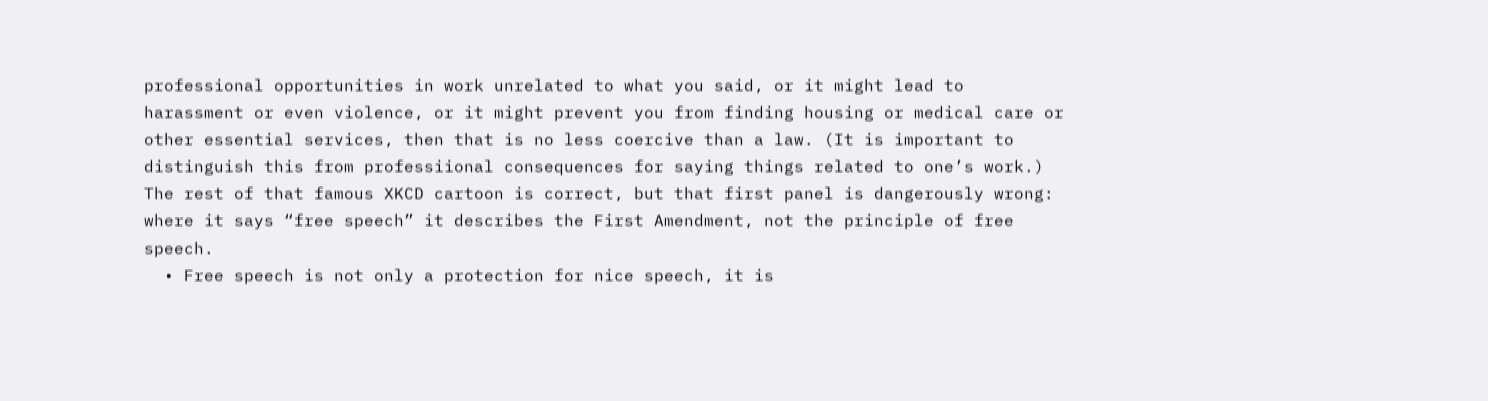professional opportunities in work unrelated to what you said, or it might lead to harassment or even violence, or it might prevent you from finding housing or medical care or other essential services, then that is no less coercive than a law. (It is important to distinguish this from professiional consequences for saying things related to one’s work.) The rest of that famous XKCD cartoon is correct, but that first panel is dangerously wrong: where it says “free speech” it describes the First Amendment, not the principle of free speech.
  • Free speech is not only a protection for nice speech, it is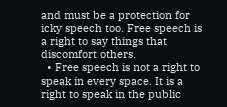and must be a protection for icky speech too. Free speech is a right to say things that discomfort others.
  • Free speech is not a right to speak in every space. It is a right to speak in the public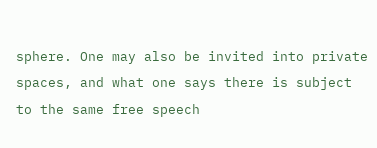sphere. One may also be invited into private spaces, and what one says there is subject to the same free speech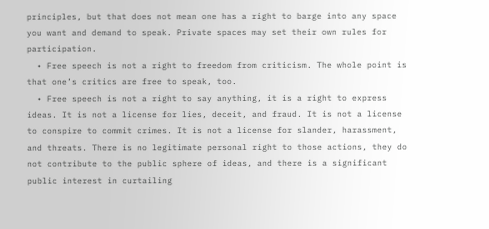principles, but that does not mean one has a right to barge into any space you want and demand to speak. Private spaces may set their own rules for participation.
  • Free speech is not a right to freedom from criticism. The whole point is that one’s critics are free to speak, too.
  • Free speech is not a right to say anything, it is a right to express ideas. It is not a license for lies, deceit, and fraud. It is not a license to conspire to commit crimes. It is not a license for slander, harassment, and threats. There is no legitimate personal right to those actions, they do not contribute to the public sphere of ideas, and there is a significant public interest in curtailing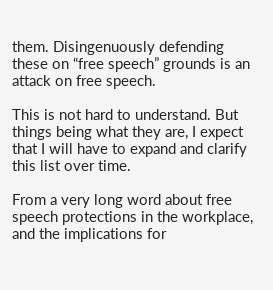them. Disingenuously defending these on “free speech” grounds is an attack on free speech.

This is not hard to understand. But things being what they are, I expect that I will have to expand and clarify this list over time.

From a very long word about free speech protections in the workplace, and the implications for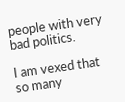people with very bad politics.

I am vexed that so many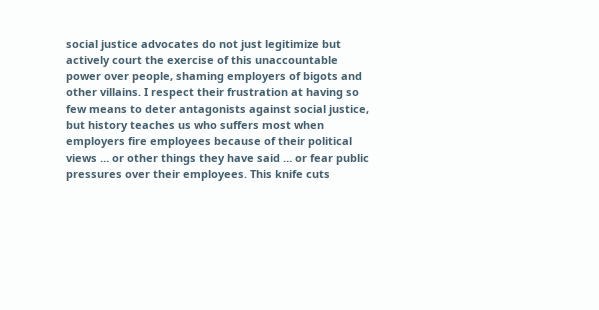social justice advocates do not just legitimize but actively court the exercise of this unaccountable power over people, shaming employers of bigots and other villains. I respect their frustration at having so few means to deter antagonists against social justice, but history teaches us who suffers most when employers fire employees because of their political views … or other things they have said … or fear public pressures over their employees. This knife cuts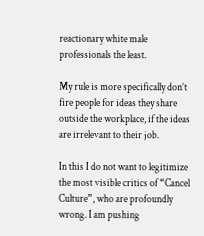reactionary white male professionals the least.

My rule is more specifically don’t fire people for ideas they share outside the workplace, if the ideas are irrelevant to their job.

In this I do not want to legitimize the most visible critics of “Cancel Culture”, who are profoundly wrong. I am pushing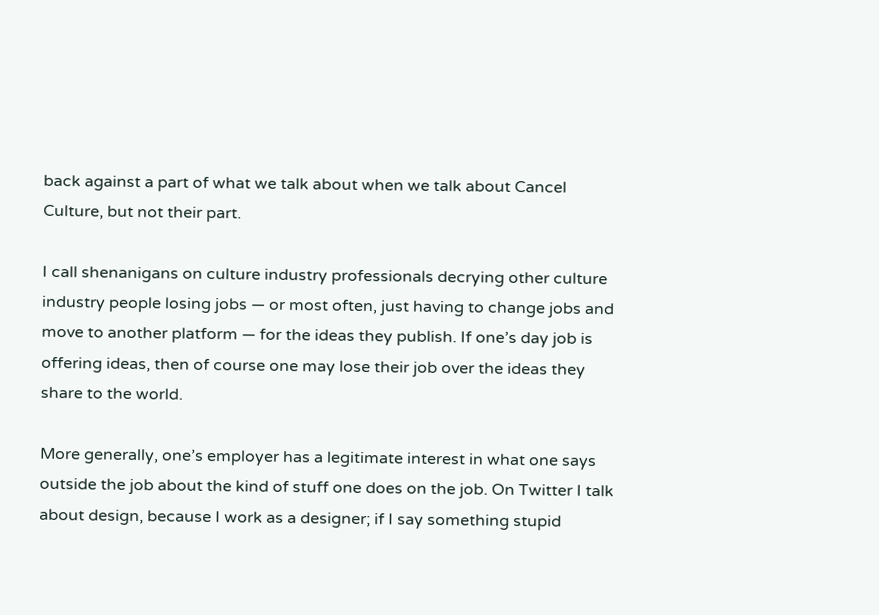back against a part of what we talk about when we talk about Cancel Culture, but not their part.

I call shenanigans on culture industry professionals decrying other culture industry people losing jobs — or most often, just having to change jobs and move to another platform — for the ideas they publish. If one’s day job is offering ideas, then of course one may lose their job over the ideas they share to the world.

More generally, one’s employer has a legitimate interest in what one says outside the job about the kind of stuff one does on the job. On Twitter I talk about design, because I work as a designer; if I say something stupid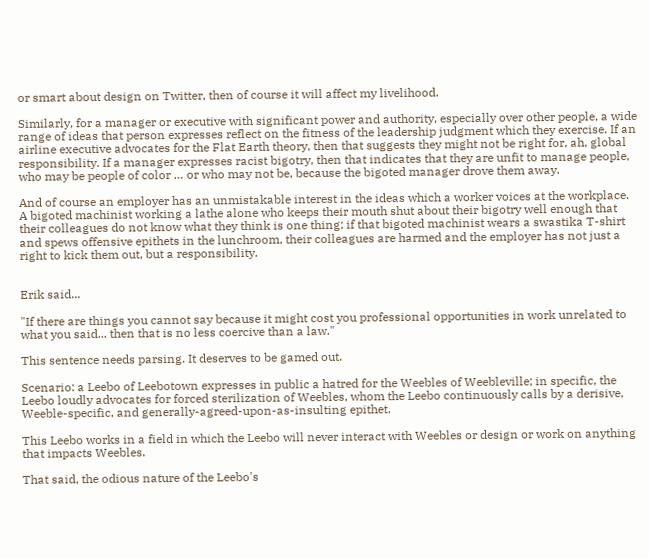or smart about design on Twitter, then of course it will affect my livelihood.

Similarly, for a manager or executive with significant power and authority, especially over other people, a wide range of ideas that person expresses reflect on the fitness of the leadership judgment which they exercise. If an airline executive advocates for the Flat Earth theory, then that suggests they might not be right for, ah, global responsibility. If a manager expresses racist bigotry, then that indicates that they are unfit to manage people, who may be people of color … or who may not be, because the bigoted manager drove them away.

And of course an employer has an unmistakable interest in the ideas which a worker voices at the workplace. A bigoted machinist working a lathe alone who keeps their mouth shut about their bigotry well enough that their colleagues do not know what they think is one thing; if that bigoted machinist wears a swastika T-shirt and spews offensive epithets in the lunchroom, their colleagues are harmed and the employer has not just a right to kick them out, but a responsibility.


Erik said...

"If there are things you cannot say because it might cost you professional opportunities in work unrelated to what you said... then that is no less coercive than a law."

This sentence needs parsing. It deserves to be gamed out.

Scenario: a Leebo of Leebotown expresses in public a hatred for the Weebles of Weebleville; in specific, the Leebo loudly advocates for forced sterilization of Weebles, whom the Leebo continuously calls by a derisive, Weeble-specific, and generally-agreed-upon-as-insulting epithet.

This Leebo works in a field in which the Leebo will never interact with Weebles or design or work on anything that impacts Weebles.

That said, the odious nature of the Leebo's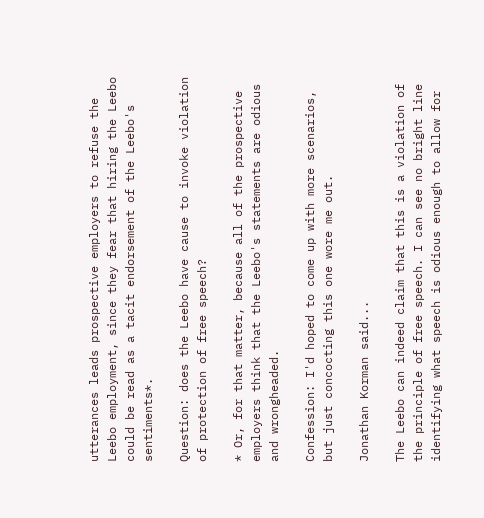utterances leads prospective employers to refuse the Leebo employment, since they fear that hiring the Leebo could be read as a tacit endorsement of the Leebo's sentiments*.

Question: does the Leebo have cause to invoke violation of protection of free speech?

* Or, for that matter, because all of the prospective employers think that the Leebo's statements are odious and wrongheaded.

Confession: I'd hoped to come up with more scenarios, but just concocting this one wore me out.

Jonathan Korman said...

The Leebo can indeed claim that this is a violation of the principle of free speech. I can see no bright line identifying what speech is odious enough to allow for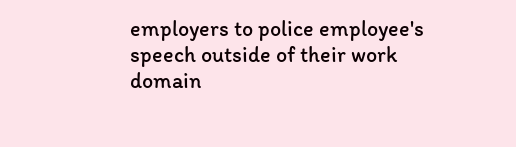employers to police employee's speech outside of their work domain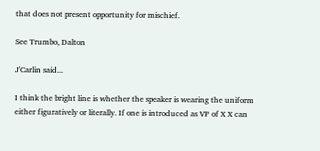that does not present opportunity for mischief.

See Trumbo, Dalton

J'Carlin said...

I think the bright line is whether the speaker is wearing the uniform either figuratively or literally. If one is introduced as VP of X X can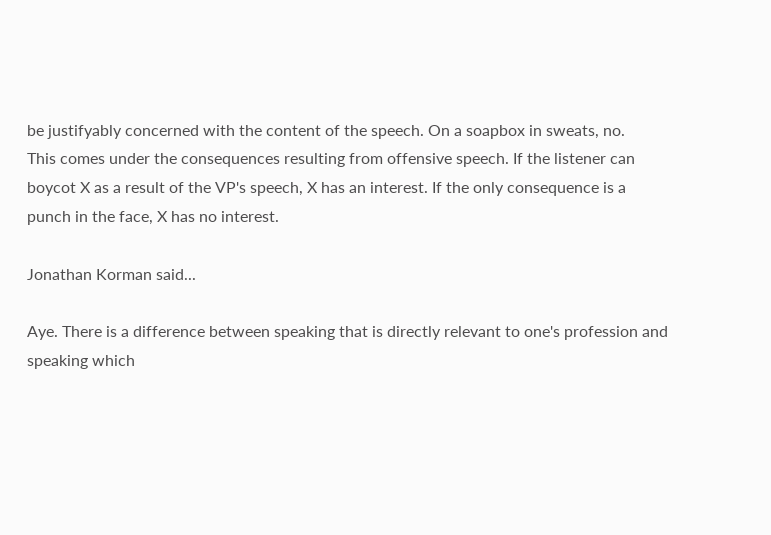be justifyably concerned with the content of the speech. On a soapbox in sweats, no.
This comes under the consequences resulting from offensive speech. If the listener can boycot X as a result of the VP's speech, X has an interest. If the only consequence is a punch in the face, X has no interest.

Jonathan Korman said...

Aye. There is a difference between speaking that is directly relevant to one's profession and speaking which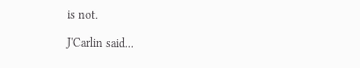is not.

J'Carlin said...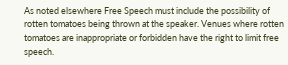As noted elsewhere Free Speech must include the possibility of rotten tomatoes being thrown at the speaker. Venues where rotten tomatoes are inappropriate or forbidden have the right to limit free speech.